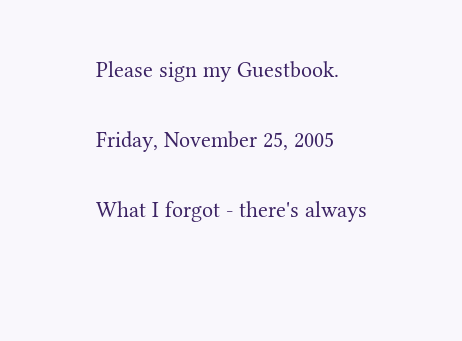Please sign my Guestbook.

Friday, November 25, 2005

What I forgot - there's always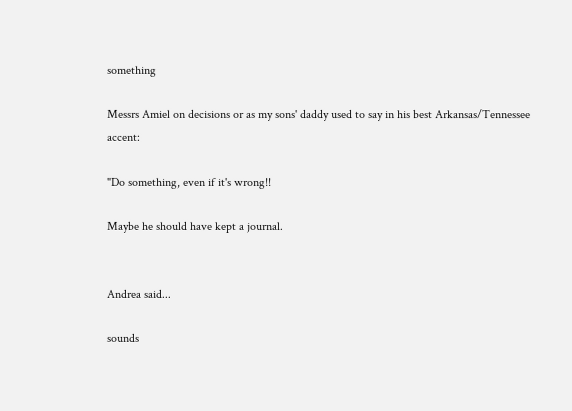something

Messrs Amiel on decisions or as my sons' daddy used to say in his best Arkansas/Tennessee accent:

"Do something, even if it's wrong!!

Maybe he should have kept a journal.


Andrea said...

sounds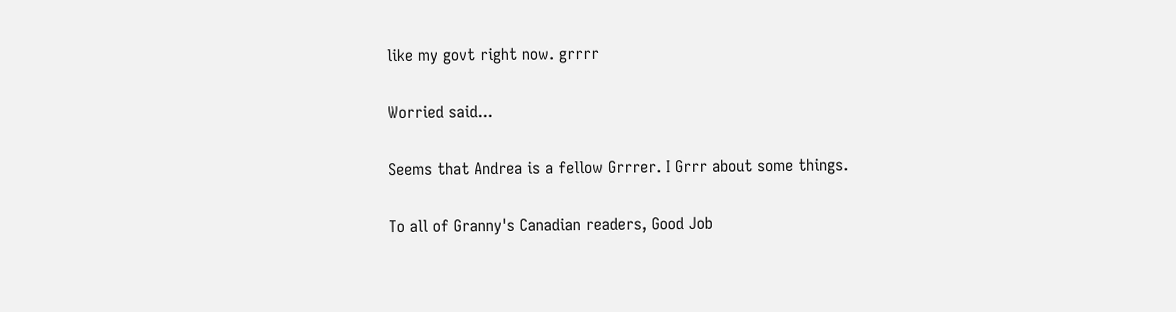like my govt right now. grrrr

Worried said...

Seems that Andrea is a fellow Grrrer. I Grrr about some things.

To all of Granny's Canadian readers, Good Job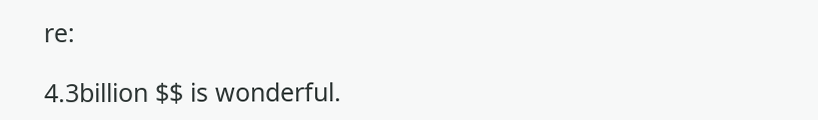re:

4.3billion $$ is wonderful.